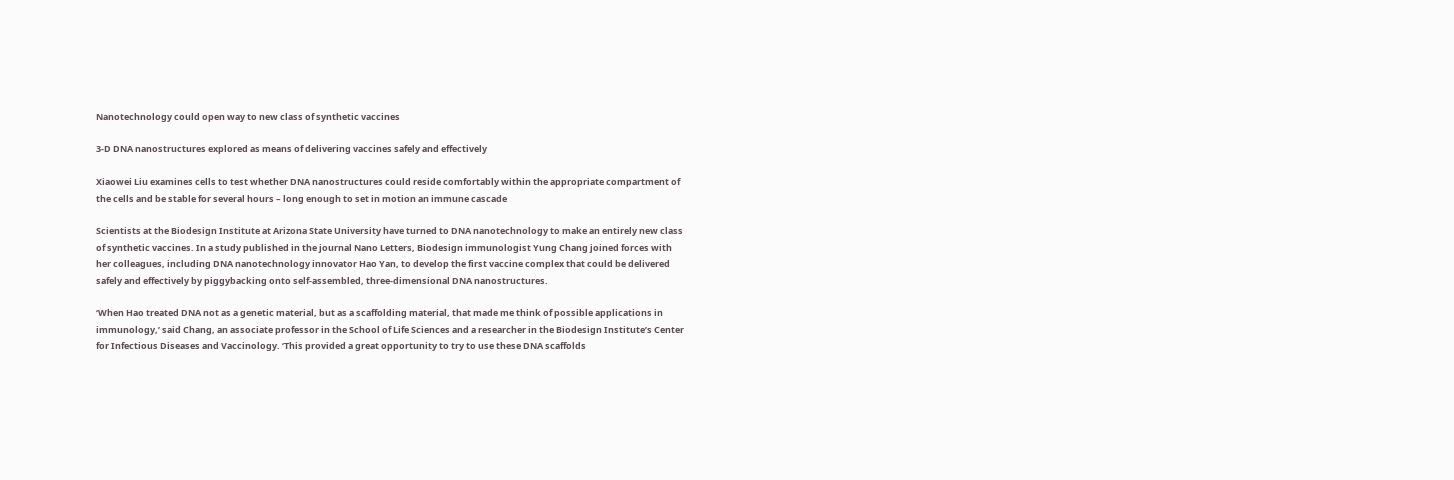Nanotechnology could open way to new class of synthetic vaccines

3-D DNA nanostructures explored as means of delivering vaccines safely and effectively

Xiaowei Liu examines cells to test whether DNA nanostructures could reside comfortably within the appropriate compartment of the cells and be stable for several hours – long enough to set in motion an immune cascade

Scientists at the Biodesign Institute at Arizona State University have turned to DNA nanotechnology to make an entirely new class of synthetic vaccines. In a study published in the journal Nano Letters, Biodesign immunologist Yung Chang joined forces with her colleagues, including DNA nanotechnology innovator Hao Yan, to develop the first vaccine complex that could be delivered safely and effectively by piggybacking onto self-assembled, three-dimensional DNA nanostructures.

‘When Hao treated DNA not as a genetic material, but as a scaffolding material, that made me think of possible applications in immunology,’ said Chang, an associate professor in the School of Life Sciences and a researcher in the Biodesign Institute’s Center for Infectious Diseases and Vaccinology. ‘This provided a great opportunity to try to use these DNA scaffolds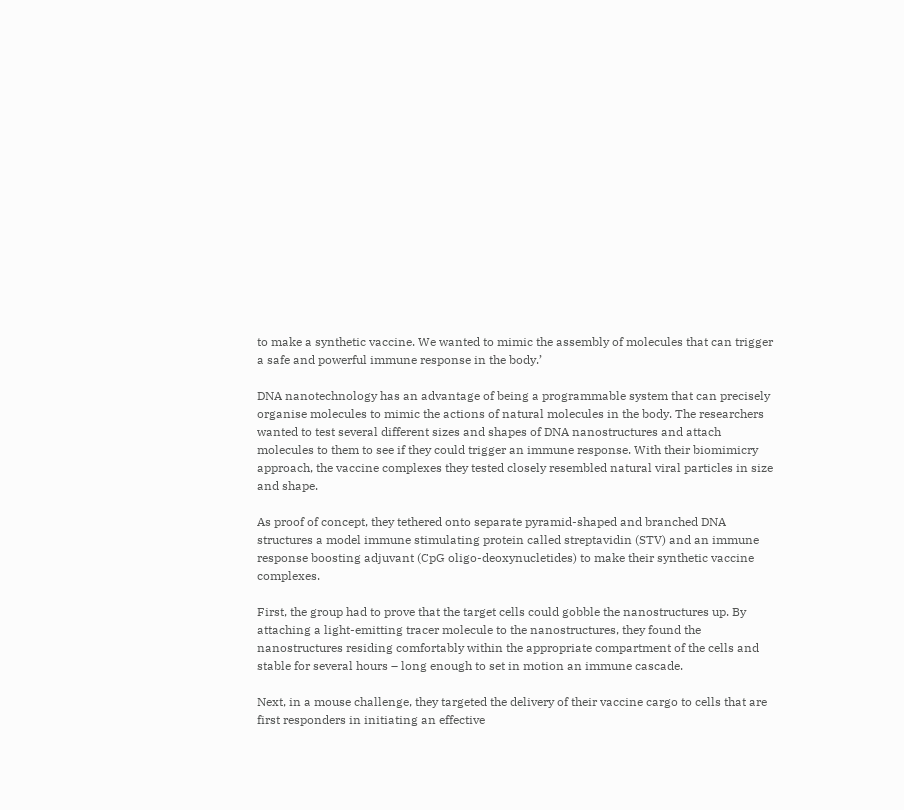to make a synthetic vaccine. We wanted to mimic the assembly of molecules that can trigger a safe and powerful immune response in the body.’

DNA nanotechnology has an advantage of being a programmable system that can precisely organise molecules to mimic the actions of natural molecules in the body. The researchers wanted to test several different sizes and shapes of DNA nanostructures and attach molecules to them to see if they could trigger an immune response. With their biomimicry approach, the vaccine complexes they tested closely resembled natural viral particles in size and shape.

As proof of concept, they tethered onto separate pyramid-shaped and branched DNA structures a model immune stimulating protein called streptavidin (STV) and an immune response boosting adjuvant (CpG oligo-deoxynucletides) to make their synthetic vaccine complexes.

First, the group had to prove that the target cells could gobble the nanostructures up. By attaching a light-emitting tracer molecule to the nanostructures, they found the nanostructures residing comfortably within the appropriate compartment of the cells and stable for several hours – long enough to set in motion an immune cascade.

Next, in a mouse challenge, they targeted the delivery of their vaccine cargo to cells that are first responders in initiating an effective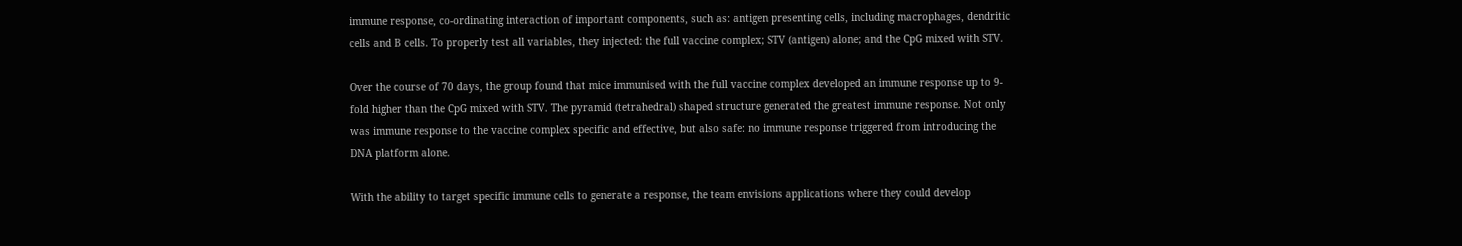immune response, co-ordinating interaction of important components, such as: antigen presenting cells, including macrophages, dendritic cells and B cells. To properly test all variables, they injected: the full vaccine complex; STV (antigen) alone; and the CpG mixed with STV.

Over the course of 70 days, the group found that mice immunised with the full vaccine complex developed an immune response up to 9-fold higher than the CpG mixed with STV. The pyramid (tetrahedral) shaped structure generated the greatest immune response. Not only was immune response to the vaccine complex specific and effective, but also safe: no immune response triggered from introducing the DNA platform alone.

With the ability to target specific immune cells to generate a response, the team envisions applications where they could develop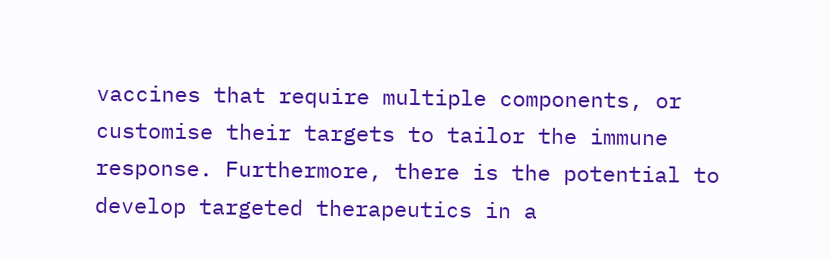vaccines that require multiple components, or customise their targets to tailor the immune response. Furthermore, there is the potential to develop targeted therapeutics in a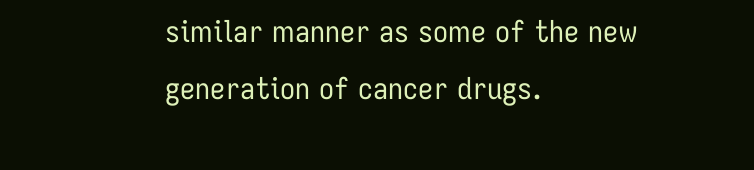similar manner as some of the new generation of cancer drugs.